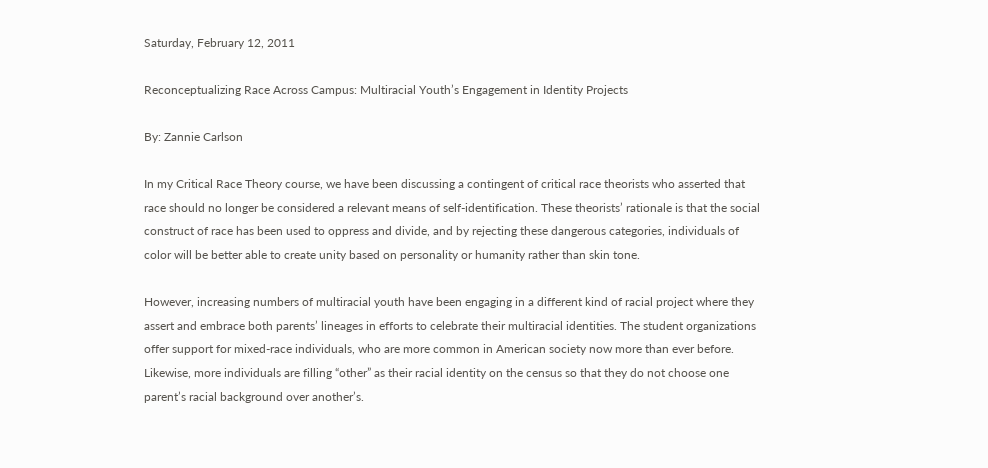Saturday, February 12, 2011

Reconceptualizing Race Across Campus: Multiracial Youth’s Engagement in Identity Projects

By: Zannie Carlson

In my Critical Race Theory course, we have been discussing a contingent of critical race theorists who asserted that race should no longer be considered a relevant means of self-identification. These theorists’ rationale is that the social construct of race has been used to oppress and divide, and by rejecting these dangerous categories, individuals of color will be better able to create unity based on personality or humanity rather than skin tone.

However, increasing numbers of multiracial youth have been engaging in a different kind of racial project where they assert and embrace both parents’ lineages in efforts to celebrate their multiracial identities. The student organizations offer support for mixed-race individuals, who are more common in American society now more than ever before. Likewise, more individuals are filling “other” as their racial identity on the census so that they do not choose one parent’s racial background over another’s.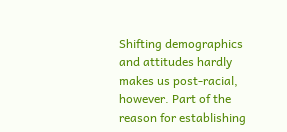Shifting demographics and attitudes hardly makes us post-racial, however. Part of the reason for establishing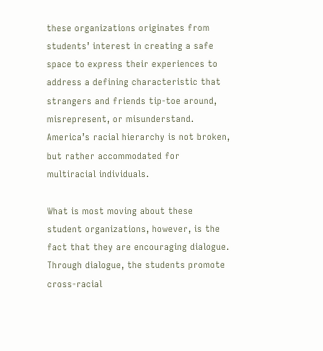these organizations originates from students’ interest in creating a safe space to express their experiences to address a defining characteristic that strangers and friends tip-toe around, misrepresent, or misunderstand. America’s racial hierarchy is not broken, but rather accommodated for multiracial individuals.

What is most moving about these student organizations, however, is the fact that they are encouraging dialogue. Through dialogue, the students promote cross-racial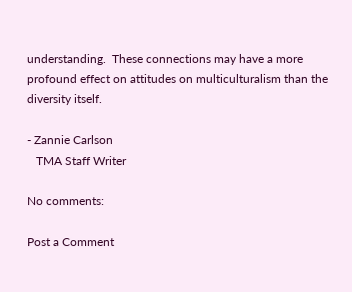understanding.  These connections may have a more profound effect on attitudes on multiculturalism than the diversity itself.

- Zannie Carlson
   TMA Staff Writer

No comments:

Post a Comment